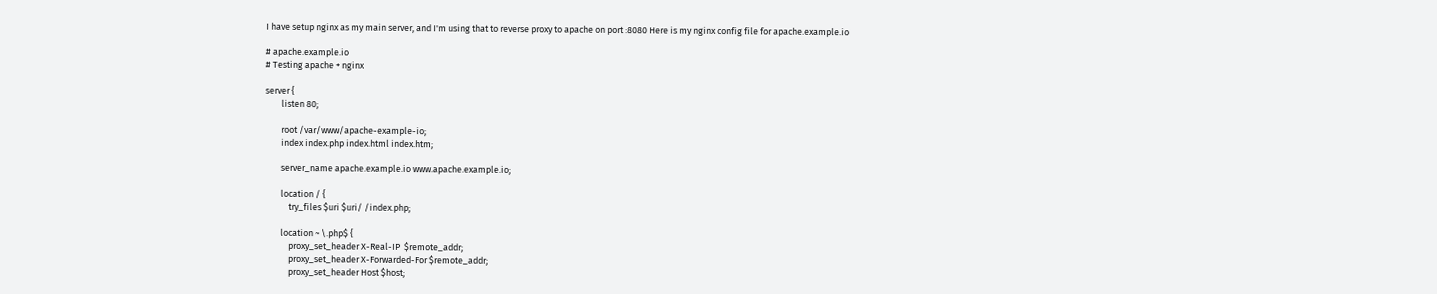I have setup nginx as my main server, and I'm using that to reverse proxy to apache on port :8080 Here is my nginx config file for apache.example.io

# apache.example.io
# Testing apache + nginx

server {
        listen 80;

        root /var/www/apache-example-io;
        index index.php index.html index.htm;

        server_name apache.example.io www.apache.example.io;

        location / {
            try_files $uri $uri/ /index.php;

        location ~ \.php$ {
            proxy_set_header X-Real-IP  $remote_addr;
            proxy_set_header X-Forwarded-For $remote_addr;
            proxy_set_header Host $host;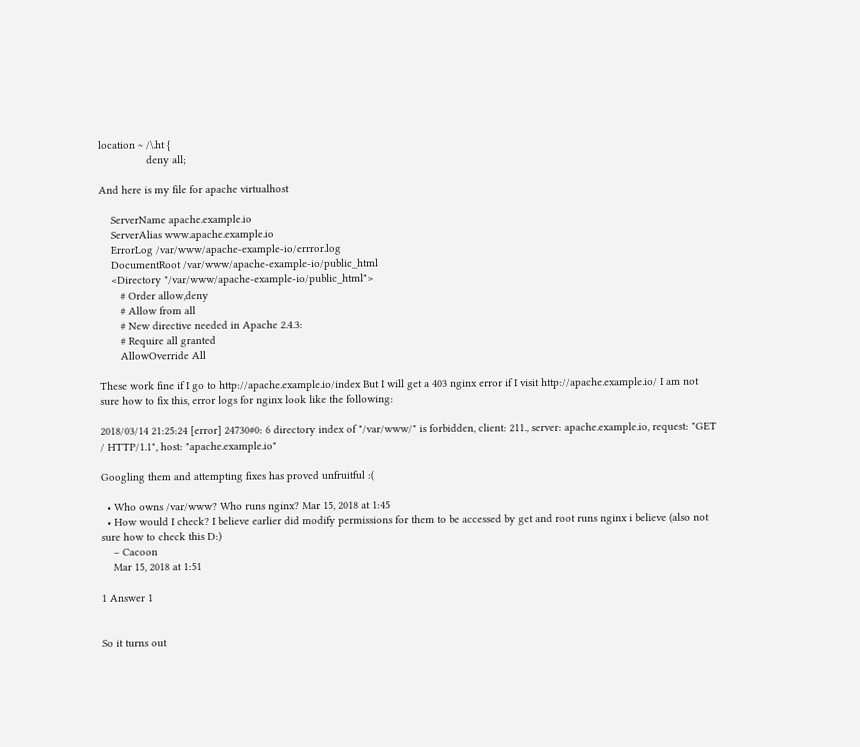location ~ /\.ht {
                deny all;

And here is my file for apache virtualhost

    ServerName apache.example.io
    ServerAlias www.apache.example.io
    ErrorLog /var/www/apache-example-io/errror.log
    DocumentRoot /var/www/apache-example-io/public_html
    <Directory "/var/www/apache-example-io/public_html">
       # Order allow,deny
       # Allow from all
       # New directive needed in Apache 2.4.3:
       # Require all granted
       AllowOverride All

These work fine if I go to http://apache.example.io/index But I will get a 403 nginx error if I visit http://apache.example.io/ I am not sure how to fix this, error logs for nginx look like the following:

2018/03/14 21:25:24 [error] 24730#0: 6 directory index of "/var/www/" is forbidden, client: 211., server: apache.example.io, request: "GET / HTTP/1.1", host: "apache.example.io"

Googling them and attempting fixes has proved unfruitful :(

  • Who owns /var/www? Who runs nginx? Mar 15, 2018 at 1:45
  • How would I check? I believe earlier did modify permissions for them to be accessed by get and root runs nginx i believe (also not sure how to check this D:)
    – Cacoon
    Mar 15, 2018 at 1:51

1 Answer 1


So it turns out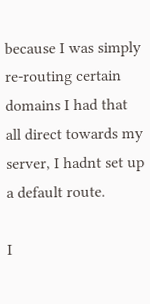because I was simply re-routing certain domains I had that all direct towards my server, I hadnt set up a default route.

I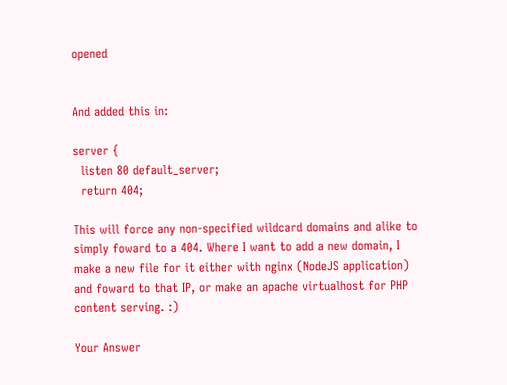opened


And added this in:

server {
  listen 80 default_server;
  return 404;

This will force any non-specified wildcard domains and alike to simply foward to a 404. Where I want to add a new domain, I make a new file for it either with nginx (NodeJS application) and foward to that IP, or make an apache virtualhost for PHP content serving. :)

Your Answer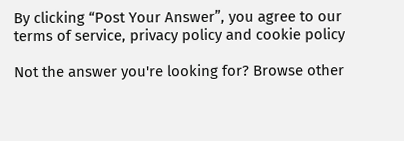By clicking “Post Your Answer”, you agree to our terms of service, privacy policy and cookie policy

Not the answer you're looking for? Browse other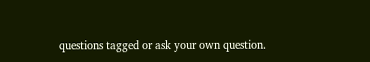questions tagged or ask your own question.